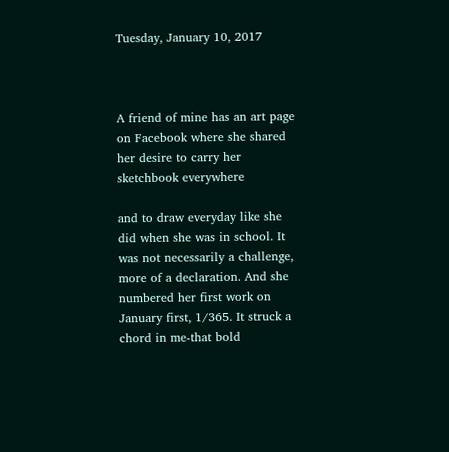Tuesday, January 10, 2017



A friend of mine has an art page on Facebook where she shared her desire to carry her sketchbook everywhere

and to draw everyday like she did when she was in school. It was not necessarily a challenge, more of a declaration. And she numbered her first work on January first, 1/365. It struck a chord in me-that bold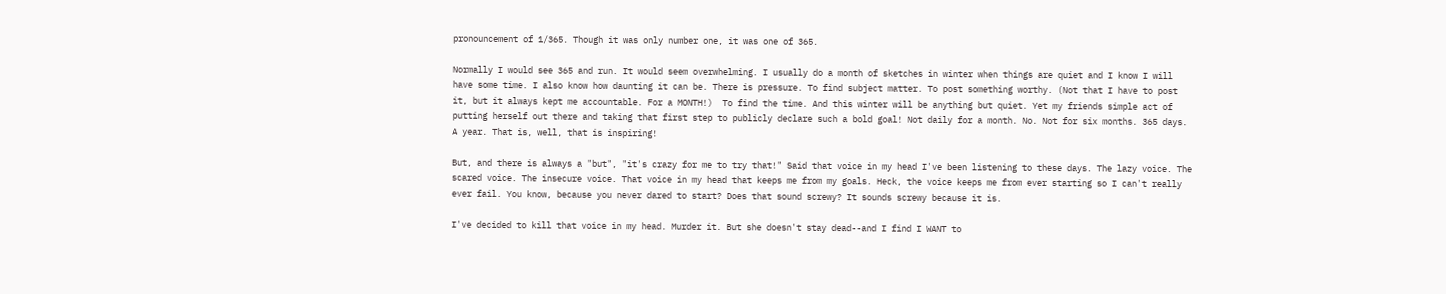pronouncement of 1/365. Though it was only number one, it was one of 365.

Normally I would see 365 and run. It would seem overwhelming. I usually do a month of sketches in winter when things are quiet and I know I will have some time. I also know how daunting it can be. There is pressure. To find subject matter. To post something worthy. (Not that I have to post it, but it always kept me accountable. For a MONTH!)  To find the time. And this winter will be anything but quiet. Yet my friends simple act of putting herself out there and taking that first step to publicly declare such a bold goal! Not daily for a month. No. Not for six months. 365 days. A year. That is, well, that is inspiring!

But, and there is always a "but", "it's crazy for me to try that!" Said that voice in my head I've been listening to these days. The lazy voice. The scared voice. The insecure voice. That voice in my head that keeps me from my goals. Heck, the voice keeps me from ever starting so I can't really ever fail. You know, because you never dared to start? Does that sound screwy? It sounds screwy because it is.

I've decided to kill that voice in my head. Murder it. But she doesn't stay dead--and I find I WANT to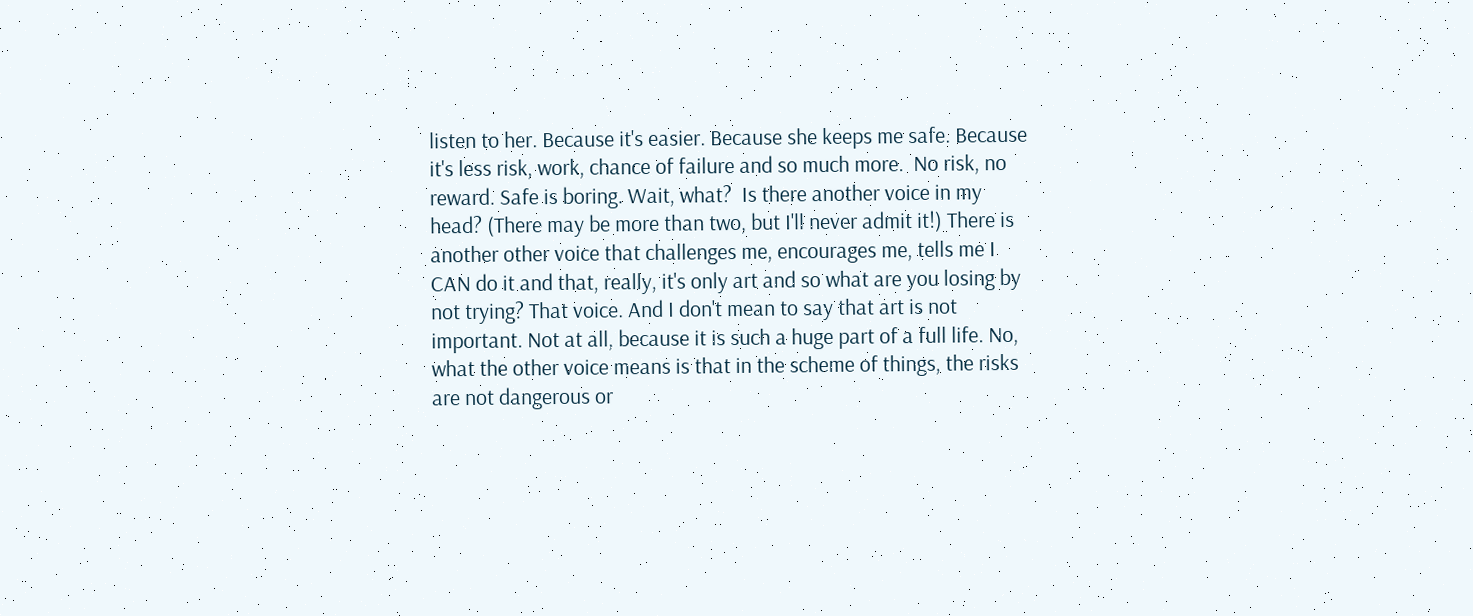listen to her. Because it's easier. Because she keeps me safe. Because it's less risk, work, chance of failure and so much more.  No risk, no reward. Safe is boring. Wait, what?  Is there another voice in my head? (There may be more than two, but I'll never admit it!) There is another other voice that challenges me, encourages me, tells me I CAN do it and that, really, it's only art and so what are you losing by not trying? That voice. And I don't mean to say that art is not important. Not at all, because it is such a huge part of a full life. No, what the other voice means is that in the scheme of things, the risks are not dangerous or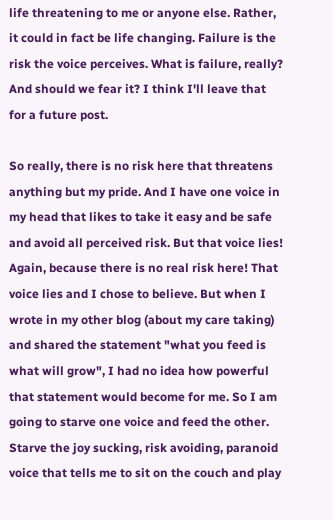life threatening to me or anyone else. Rather, it could in fact be life changing. Failure is the risk the voice perceives. What is failure, really? And should we fear it? I think I'll leave that for a future post.

So really, there is no risk here that threatens anything but my pride. And I have one voice in my head that likes to take it easy and be safe and avoid all perceived risk. But that voice lies! Again, because there is no real risk here! That voice lies and I chose to believe. But when I wrote in my other blog (about my care taking) and shared the statement "what you feed is what will grow", I had no idea how powerful that statement would become for me. So I am going to starve one voice and feed the other.  Starve the joy sucking, risk avoiding, paranoid voice that tells me to sit on the couch and play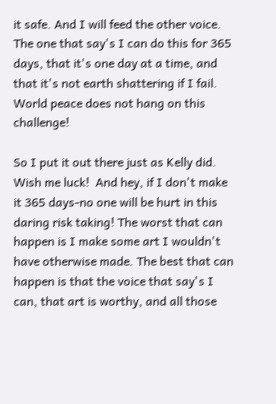it safe. And I will feed the other voice. The one that say's I can do this for 365 days, that it's one day at a time, and that it's not earth shattering if I fail. World peace does not hang on this challenge!

So I put it out there just as Kelly did. Wish me luck!  And hey, if I don't make it 365 days-no one will be hurt in this daring risk taking! The worst that can happen is I make some art I wouldn't have otherwise made. The best that can happen is that the voice that say's I can, that art is worthy, and all those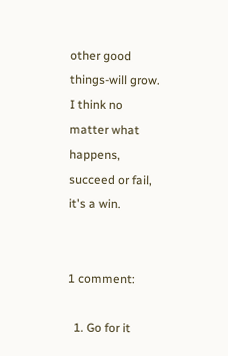other good things-will grow. I think no matter what happens, succeed or fail, it's a win.


1 comment:

  1. Go for it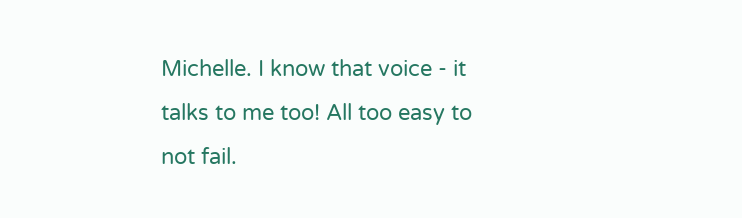Michelle. I know that voice - it talks to me too! All too easy to not fail.